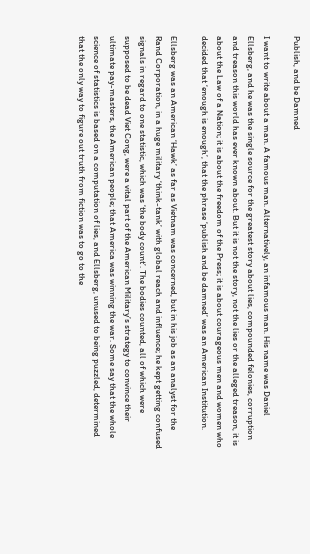Publish, and be Damned

I want to write about a man. A famous man. Alternatively, an infamous man. His name was Daniel Ellsberg, and he was the single source for the greatest story about lies, compounded felonies, corruption and treason this world has ever known about. But it is not the story, not the lies or the alleged treason, it is about the Law of a Nation; it is about the freedom of the Press; it is about courageous men and women who decided that ‘enough is enough’, that the phrase ‘publish and be damned’ was an American Institution.

Ellsberg was an American ‘Hawk’ as far as Vietnam was concerned, but in his job as an analyst for the Rand Corporation, in a huge military ‘think-tank’ with global reach and influence; he kept getting confused signals in regard to one statistic, which was ‘the body count’. The bodies counted, all of which were supposed to be dead Viet Cong, were a vital part of the American Military’s strategy to convince their ultimate pay-masters, the American people; that America was winning the war. Some say that the whole science of statistics is based on a computation of lies, and Ellsberg, unused to being puzzled, determined that the only way to figure out truth from fiction was to go to the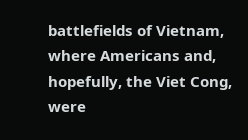battlefields of Vietnam, where Americans and, hopefully, the Viet Cong, were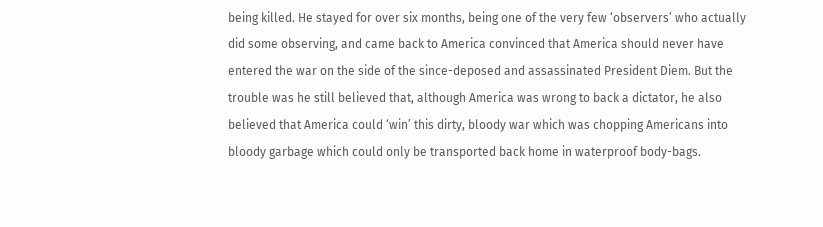being killed. He stayed for over six months, being one of the very few ‘observers’ who actually did some observing, and came back to America convinced that America should never have entered the war on the side of the since-deposed and assassinated President Diem. But the trouble was he still believed that, although America was wrong to back a dictator, he also believed that America could ‘win’ this dirty, bloody war which was chopping Americans into bloody garbage which could only be transported back home in waterproof body-bags.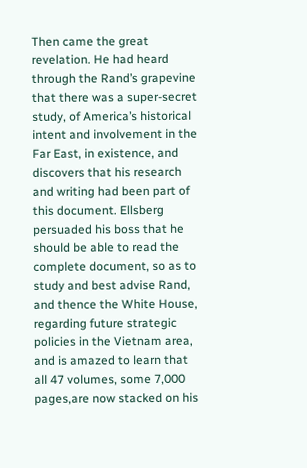Then came the great revelation. He had heard through the Rand’s grapevine that there was a super-secret study, of America’s historical intent and involvement in the Far East, in existence, and discovers that his research and writing had been part of this document. Ellsberg persuaded his boss that he should be able to read the complete document, so as to study and best advise Rand, and thence the White House, regarding future strategic policies in the Vietnam area, and is amazed to learn that all 47 volumes, some 7,000 pages,are now stacked on his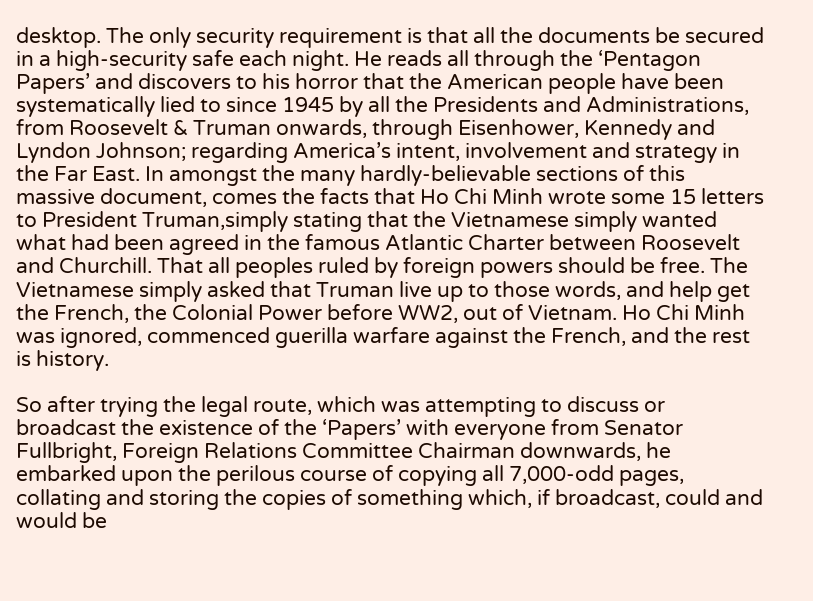desktop. The only security requirement is that all the documents be secured in a high-security safe each night. He reads all through the ‘Pentagon Papers’ and discovers to his horror that the American people have been systematically lied to since 1945 by all the Presidents and Administrations, from Roosevelt & Truman onwards, through Eisenhower, Kennedy and Lyndon Johnson; regarding America’s intent, involvement and strategy in the Far East. In amongst the many hardly-believable sections of this massive document, comes the facts that Ho Chi Minh wrote some 15 letters to President Truman,simply stating that the Vietnamese simply wanted what had been agreed in the famous Atlantic Charter between Roosevelt and Churchill. That all peoples ruled by foreign powers should be free. The Vietnamese simply asked that Truman live up to those words, and help get the French, the Colonial Power before WW2, out of Vietnam. Ho Chi Minh was ignored, commenced guerilla warfare against the French, and the rest is history.

So after trying the legal route, which was attempting to discuss or broadcast the existence of the ‘Papers’ with everyone from Senator Fullbright, Foreign Relations Committee Chairman downwards, he embarked upon the perilous course of copying all 7,000-odd pages, collating and storing the copies of something which, if broadcast, could and would be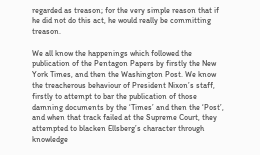regarded as treason; for the very simple reason that if he did not do this act, he would really be committing treason.

We all know the happenings which followed the publication of the Pentagon Papers by firstly the New York Times, and then the Washington Post. We know the treacherous behaviour of President Nixon’s staff, firstly to attempt to bar the publication of those damning documents by the ‘Times’ and then the ‘Post’, and when that track failed at the Supreme Court, they attempted to blacken Ellsberg’s character through knowledge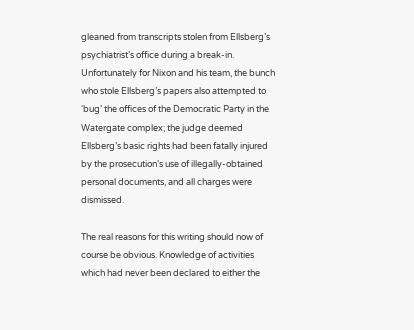gleaned from transcripts stolen from Ellsberg’s psychiatrist’s office during a break-in. Unfortunately for Nixon and his team, the bunch who stole Ellsberg’s papers also attempted to ‘bug’ the offices of the Democratic Party in the Watergate complex; the judge deemed Ellsberg’s basic rights had been fatally injured by the prosecution’s use of illegally-obtained personal documents, and all charges were dismissed.

The real reasons for this writing should now of course be obvious. Knowledge of activities which had never been declared to either the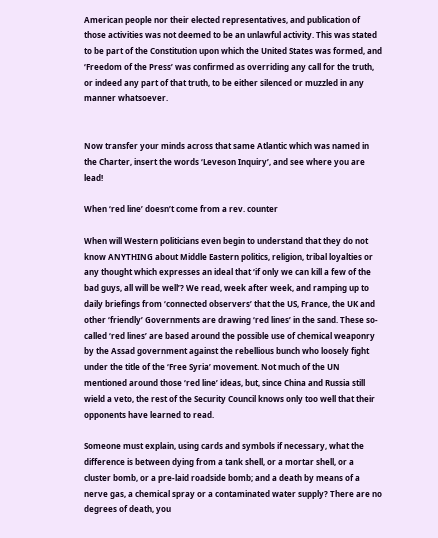American people nor their elected representatives, and publication of those activities was not deemed to be an unlawful activity. This was stated to be part of the Constitution upon which the United States was formed, and ‘Freedom of the Press’ was confirmed as overriding any call for the truth, or indeed any part of that truth, to be either silenced or muzzled in any manner whatsoever.


Now transfer your minds across that same Atlantic which was named in the Charter, insert the words ‘Leveson Inquiry’, and see where you are lead!

When ‘red line’ doesn’t come from a rev. counter

When will Western politicians even begin to understand that they do not know ANYTHING about Middle Eastern politics, religion, tribal loyalties or any thought which expresses an ideal that ‘if only we can kill a few of the bad guys, all will be well’? We read, week after week, and ramping up to daily briefings from ‘connected observers’ that the US, France, the UK and other ‘friendly’ Governments are drawing ‘red lines’ in the sand. These so-called ‘red lines’ are based around the possible use of chemical weaponry by the Assad government against the rebellious bunch who loosely fight under the title of the ‘Free Syria’ movement. Not much of the UN mentioned around those ‘red line’ ideas, but, since China and Russia still wield a veto, the rest of the Security Council knows only too well that their opponents have learned to read.

Someone must explain, using cards and symbols if necessary, what the difference is between dying from a tank shell, or a mortar shell, or a cluster bomb, or a pre-laid roadside bomb; and a death by means of a nerve gas, a chemical spray or a contaminated water supply? There are no degrees of death, you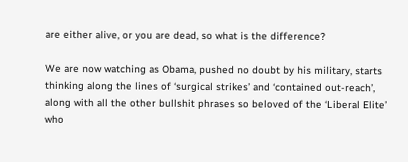are either alive, or you are dead, so what is the difference?

We are now watching as Obama, pushed no doubt by his military, starts thinking along the lines of ‘surgical strikes’ and ‘contained out-reach’, along with all the other bullshit phrases so beloved of the ‘Liberal Elite’ who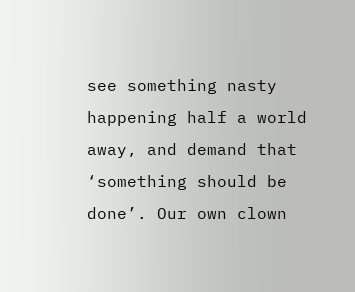see something nasty happening half a world away, and demand that ‘something should be done’. Our own clown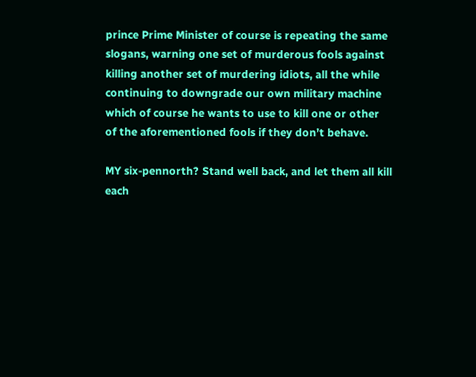prince Prime Minister of course is repeating the same slogans, warning one set of murderous fools against killing another set of murdering idiots, all the while continuing to downgrade our own military machine which of course he wants to use to kill one or other of the aforementioned fools if they don’t behave.

MY six-pennorth? Stand well back, and let them all kill each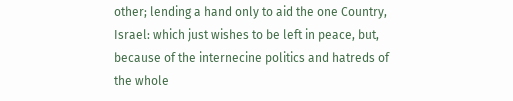other; lending a hand only to aid the one Country, Israel: which just wishes to be left in peace, but, because of the internecine politics and hatreds of the whole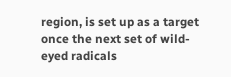region, is set up as a target once the next set of wild-eyed radicals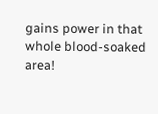gains power in that whole blood-soaked area!